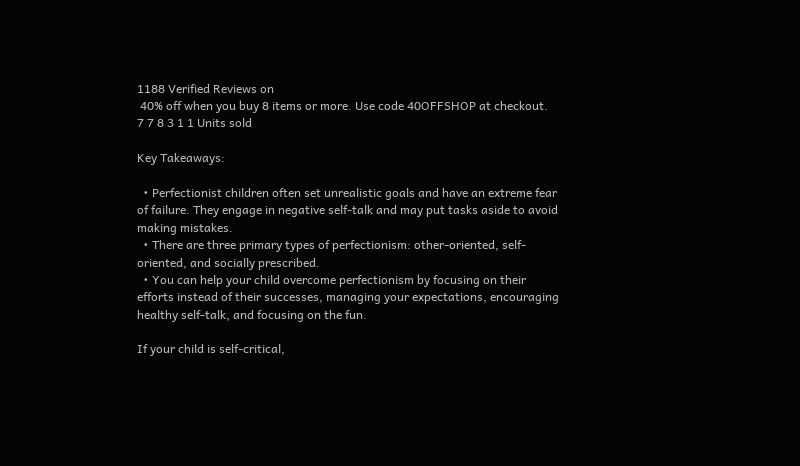1188 Verified Reviews on
 40% off when you buy 8 items or more. Use code 40OFFSHOP at checkout.
7 7 8 3 1 1 Units sold

Key Takeaways:

  • Perfectionist children often set unrealistic goals and have an extreme fear of failure. They engage in negative self-talk and may put tasks aside to avoid making mistakes.
  • There are three primary types of perfectionism: other-oriented, self-oriented, and socially prescribed.
  • You can help your child overcome perfectionism by focusing on their efforts instead of their successes, managing your expectations, encouraging healthy self-talk, and focusing on the fun.

If your child is self-critical,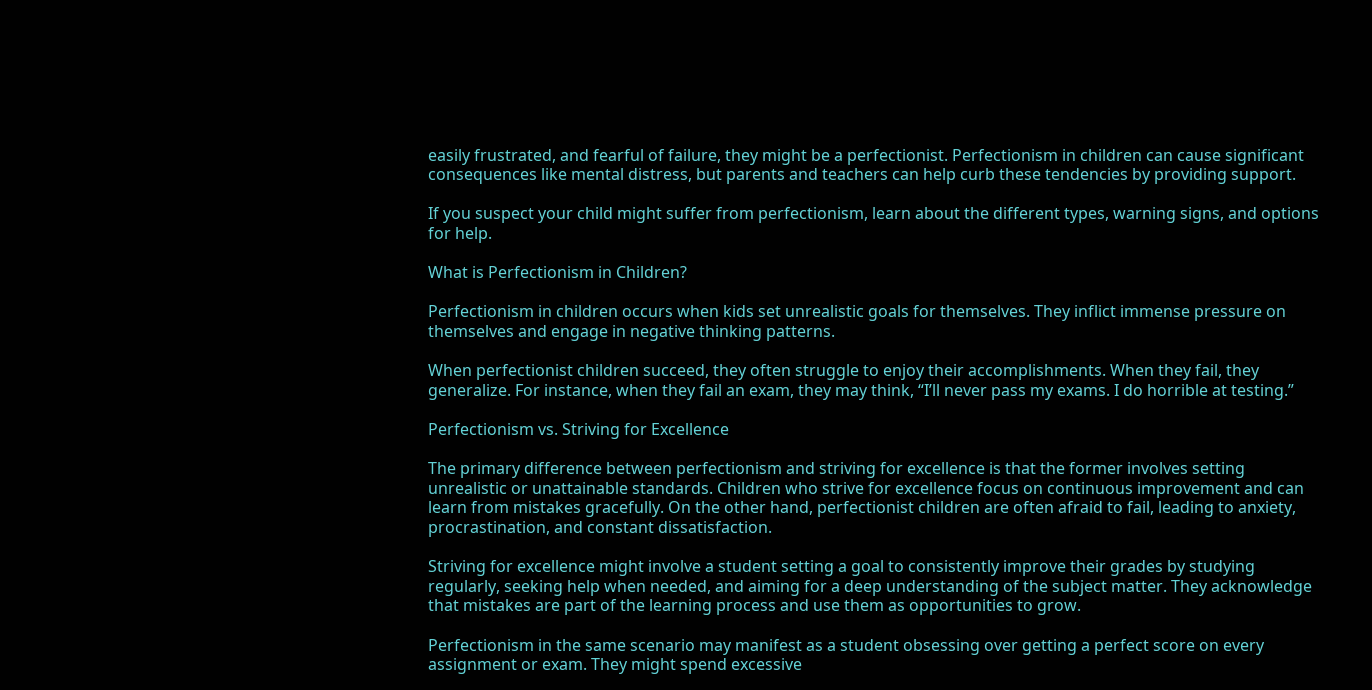easily frustrated, and fearful of failure, they might be a perfectionist. Perfectionism in children can cause significant consequences like mental distress, but parents and teachers can help curb these tendencies by providing support.

If you suspect your child might suffer from perfectionism, learn about the different types, warning signs, and options for help.

What is Perfectionism in Children?

Perfectionism in children occurs when kids set unrealistic goals for themselves. They inflict immense pressure on themselves and engage in negative thinking patterns.

When perfectionist children succeed, they often struggle to enjoy their accomplishments. When they fail, they generalize. For instance, when they fail an exam, they may think, “I’ll never pass my exams. I do horrible at testing.”

Perfectionism vs. Striving for Excellence

The primary difference between perfectionism and striving for excellence is that the former involves setting unrealistic or unattainable standards. Children who strive for excellence focus on continuous improvement and can learn from mistakes gracefully. On the other hand, perfectionist children are often afraid to fail, leading to anxiety, procrastination, and constant dissatisfaction.

Striving for excellence might involve a student setting a goal to consistently improve their grades by studying regularly, seeking help when needed, and aiming for a deep understanding of the subject matter. They acknowledge that mistakes are part of the learning process and use them as opportunities to grow.

Perfectionism in the same scenario may manifest as a student obsessing over getting a perfect score on every assignment or exam. They might spend excessive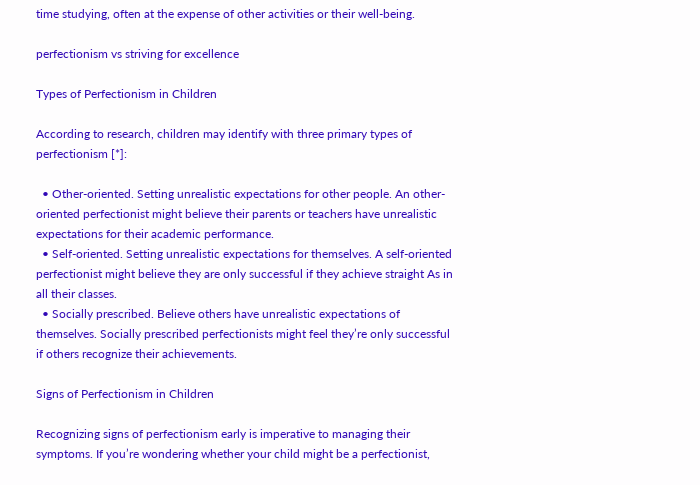time studying, often at the expense of other activities or their well-being.

perfectionism vs striving for excellence

Types of Perfectionism in Children

According to research, children may identify with three primary types of perfectionism [*]:

  • Other-oriented. Setting unrealistic expectations for other people. An other-oriented perfectionist might believe their parents or teachers have unrealistic expectations for their academic performance.
  • Self-oriented. Setting unrealistic expectations for themselves. A self-oriented perfectionist might believe they are only successful if they achieve straight As in all their classes.
  • Socially prescribed. Believe others have unrealistic expectations of themselves. Socially prescribed perfectionists might feel they’re only successful if others recognize their achievements.

Signs of Perfectionism in Children

Recognizing signs of perfectionism early is imperative to managing their symptoms. If you’re wondering whether your child might be a perfectionist,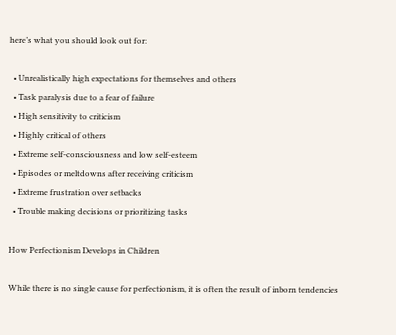here’s what you should look out for:

  • Unrealistically high expectations for themselves and others
  • Task paralysis due to a fear of failure
  • High sensitivity to criticism
  • Highly critical of others
  • Extreme self-consciousness and low self-esteem
  • Episodes or meltdowns after receiving criticism
  • Extreme frustration over setbacks
  • Trouble making decisions or prioritizing tasks

How Perfectionism Develops in Children

While there is no single cause for perfectionism, it is often the result of inborn tendencies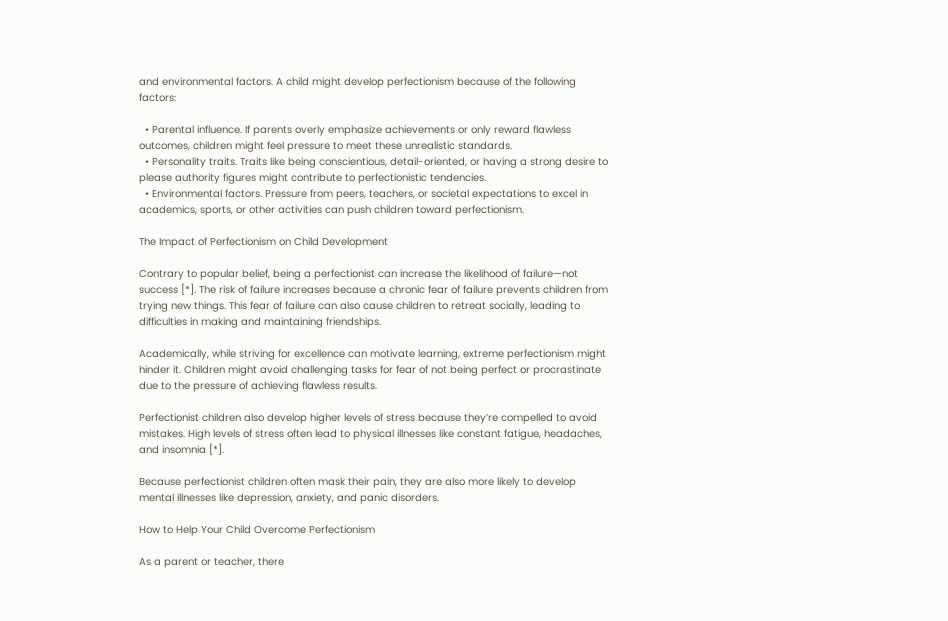and environmental factors. A child might develop perfectionism because of the following factors:

  • Parental influence. If parents overly emphasize achievements or only reward flawless outcomes, children might feel pressure to meet these unrealistic standards.
  • Personality traits. Traits like being conscientious, detail-oriented, or having a strong desire to please authority figures might contribute to perfectionistic tendencies.
  • Environmental factors. Pressure from peers, teachers, or societal expectations to excel in academics, sports, or other activities can push children toward perfectionism.

The Impact of Perfectionism on Child Development

Contrary to popular belief, being a perfectionist can increase the likelihood of failure—not success [*]. The risk of failure increases because a chronic fear of failure prevents children from trying new things. This fear of failure can also cause children to retreat socially, leading to difficulties in making and maintaining friendships.

Academically, while striving for excellence can motivate learning, extreme perfectionism might hinder it. Children might avoid challenging tasks for fear of not being perfect or procrastinate due to the pressure of achieving flawless results.

Perfectionist children also develop higher levels of stress because they’re compelled to avoid mistakes. High levels of stress often lead to physical illnesses like constant fatigue, headaches, and insomnia [*].

Because perfectionist children often mask their pain, they are also more likely to develop mental illnesses like depression, anxiety, and panic disorders.

How to Help Your Child Overcome Perfectionism

As a parent or teacher, there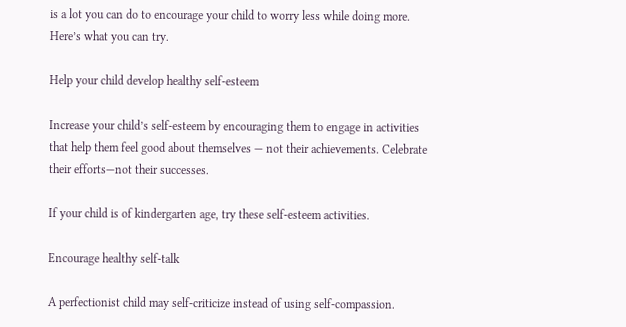is a lot you can do to encourage your child to worry less while doing more. Here’s what you can try.

Help your child develop healthy self-esteem

Increase your child’s self-esteem by encouraging them to engage in activities that help them feel good about themselves — not their achievements. Celebrate their efforts—not their successes.

If your child is of kindergarten age, try these self-esteem activities.

Encourage healthy self-talk

A perfectionist child may self-criticize instead of using self-compassion.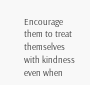Encourage them to treat themselves with kindness even when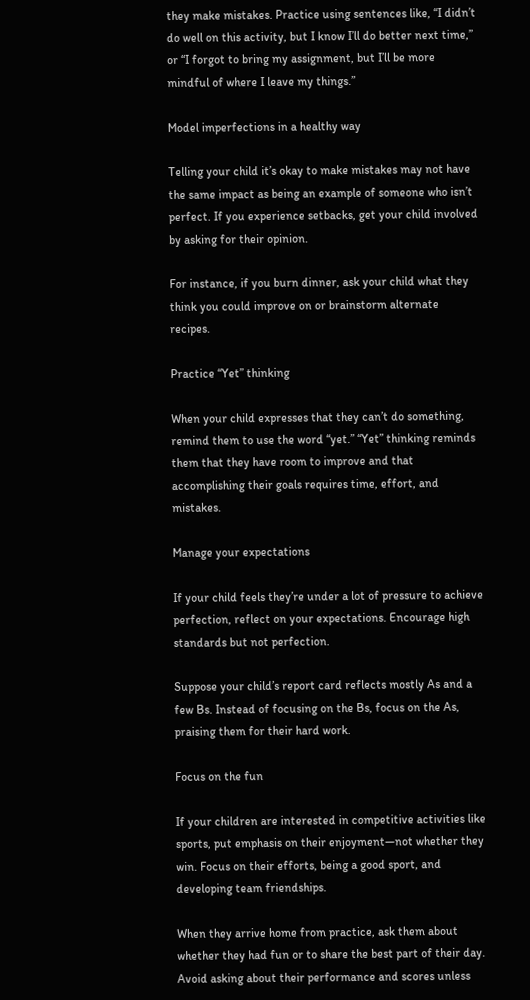they make mistakes. Practice using sentences like, “I didn’t do well on this activity, but I know I’ll do better next time,” or “I forgot to bring my assignment, but I’ll be more mindful of where I leave my things.”

Model imperfections in a healthy way

Telling your child it’s okay to make mistakes may not have the same impact as being an example of someone who isn’t perfect. If you experience setbacks, get your child involved by asking for their opinion.

For instance, if you burn dinner, ask your child what they think you could improve on or brainstorm alternate recipes.

Practice “Yet” thinking

When your child expresses that they can’t do something, remind them to use the word “yet.” “Yet” thinking reminds them that they have room to improve and that accomplishing their goals requires time, effort, and mistakes.

Manage your expectations

If your child feels they’re under a lot of pressure to achieve perfection, reflect on your expectations. Encourage high standards but not perfection.

Suppose your child’s report card reflects mostly As and a few Bs. Instead of focusing on the Bs, focus on the As, praising them for their hard work.

Focus on the fun

If your children are interested in competitive activities like sports, put emphasis on their enjoyment—not whether they win. Focus on their efforts, being a good sport, and developing team friendships.

When they arrive home from practice, ask them about whether they had fun or to share the best part of their day. Avoid asking about their performance and scores unless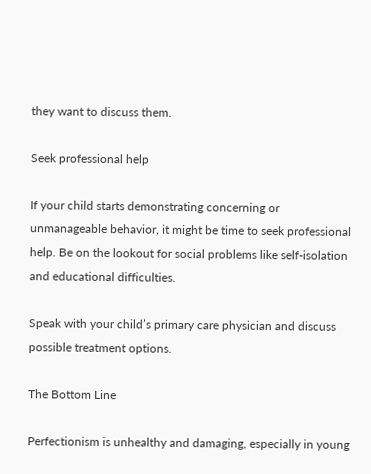they want to discuss them.

Seek professional help

If your child starts demonstrating concerning or unmanageable behavior, it might be time to seek professional help. Be on the lookout for social problems like self-isolation and educational difficulties.

Speak with your child’s primary care physician and discuss possible treatment options.

The Bottom Line

Perfectionism is unhealthy and damaging, especially in young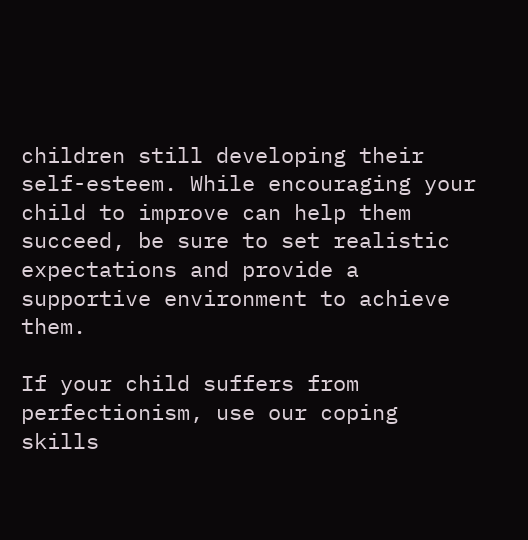children still developing their self-esteem. While encouraging your child to improve can help them succeed, be sure to set realistic expectations and provide a supportive environment to achieve them.

If your child suffers from perfectionism, use our coping skills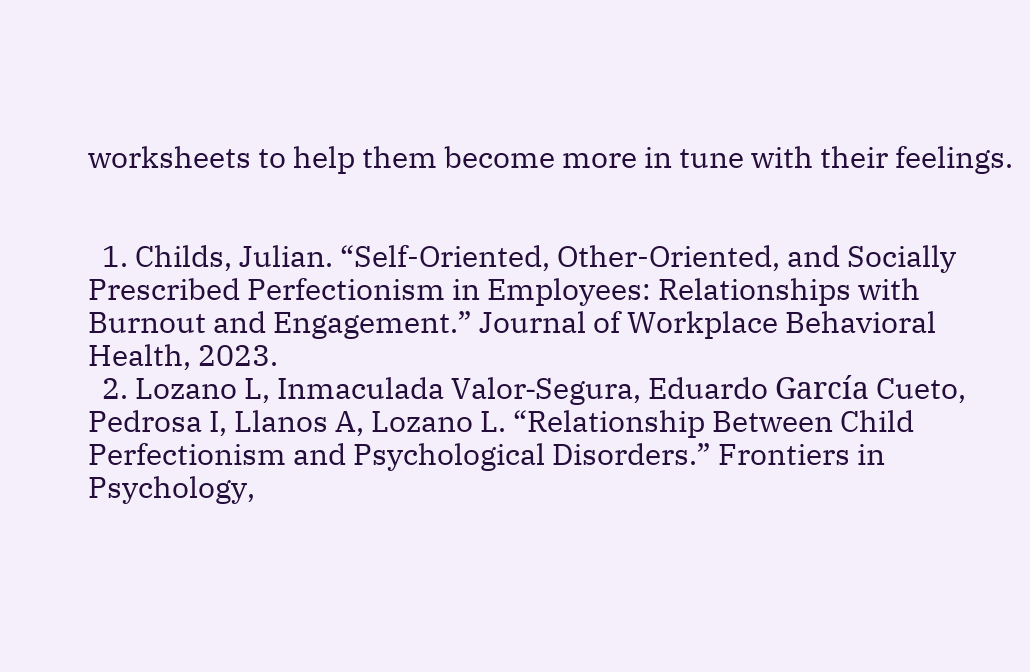worksheets to help them become more in tune with their feelings.


  1. Childs, Julian. “Self-Oriented, Other-Oriented, and Socially Prescribed Perfectionism in Employees: Relationships with Burnout and Engagement.” Journal of Workplace Behavioral Health, 2023.
  2. Lozano L, Inmaculada Valor‐Segura, Eduardo García Cueto, Pedrosa I, Llanos A, Lozano L. “Relationship Between Child Perfectionism and Psychological Disorders.” Frontiers in Psychology,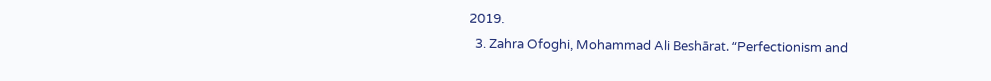2019.
  3. Zahra Ofoghi, Mohammad Ali Beshārat. “Perfectionism and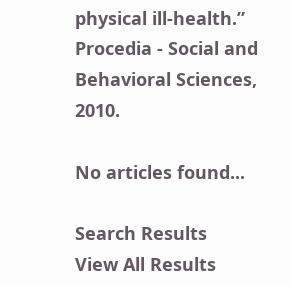physical ill-health.” Procedia - Social and Behavioral Sciences, 2010.

No articles found...

Search Results
View All Results